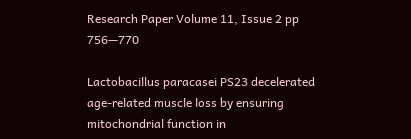Research Paper Volume 11, Issue 2 pp 756—770

Lactobacillus paracasei PS23 decelerated age-related muscle loss by ensuring mitochondrial function in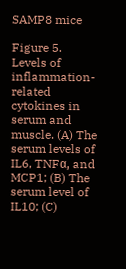SAMP8 mice

Figure 5. Levels of inflammation-related cytokines in serum and muscle. (A) The serum levels of IL6, TNFα, and MCP1; (B) The serum level of IL10; (C)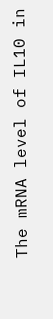The mRNA level of IL10 in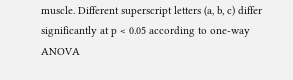muscle. Different superscript letters (a, b, c) differ significantly at p < 0.05 according to one-way ANOVA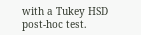with a Tukey HSD post-hoc test.